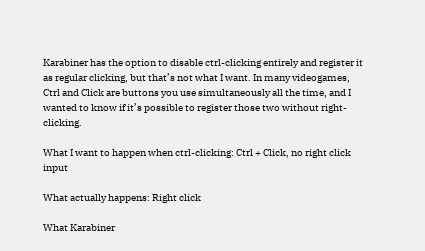Karabiner has the option to disable ctrl-clicking entirely and register it as regular clicking, but that’s not what I want. In many videogames, Ctrl and Click are buttons you use simultaneously all the time, and I wanted to know if it’s possible to register those two without right-clicking.

What I want to happen when ctrl-clicking: Ctrl + Click, no right click input

What actually happens: Right click

What Karabiner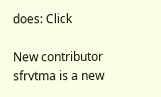does: Click

New contributor
sfrvtma is a new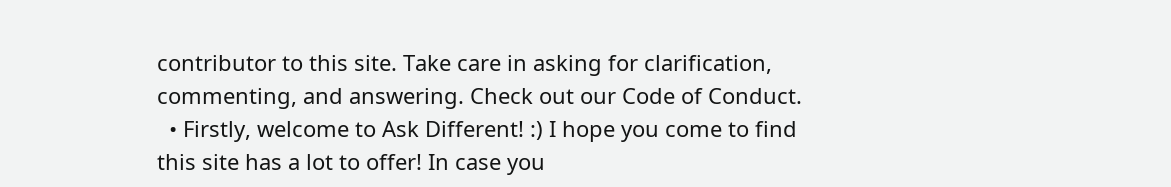contributor to this site. Take care in asking for clarification, commenting, and answering. Check out our Code of Conduct.
  • Firstly, welcome to Ask Different! :) I hope you come to find this site has a lot to offer! In case you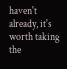haven't already, it's worth taking the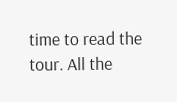time to read the tour. All the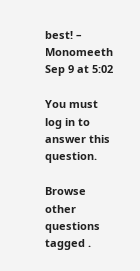best! – Monomeeth Sep 9 at 5:02

You must log in to answer this question.

Browse other questions tagged .